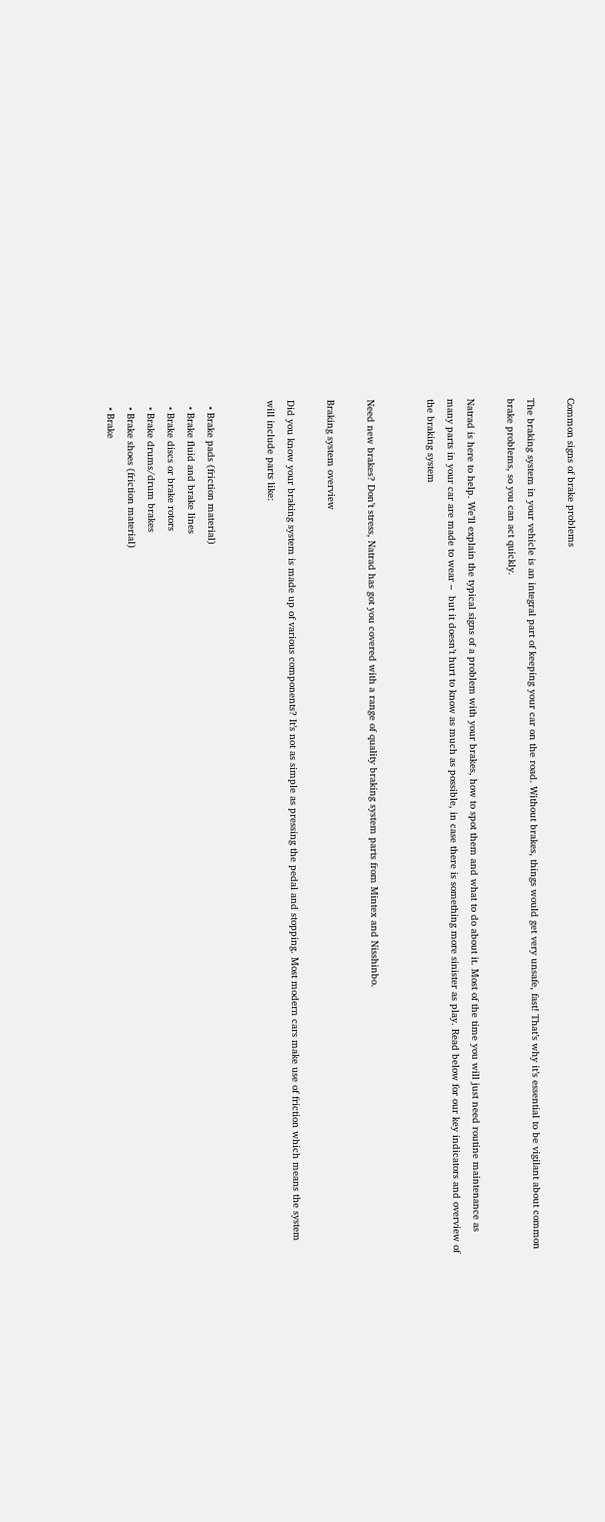Common signs of brake problems

The braking system in your vehicle is an integral part of keeping your car on the road. Without brakes, things would get very unsafe, fast! That’s why it’s essential to be vigilant about common brake problems, so you can act quickly.

Natrad is here to help. We’ll explain the typical signs of a problem with your brakes, how to spot them and what to do about it. Most of the time you will just need routine maintenance as many parts in your car are made to wear –  but it doesn’t hurt to know as much as possible, in case there is something more sinister as play. Read below for our key indicators and overview of the braking system


Need new brakes? Don’t stress, Natrad has got you covered with a range of quality braking system parts from Mintex and Nisshinbo.

Braking system overview

Did you know your braking system is made up of various components? It’s not as simple as pressing the pedal and stopping. Most modern cars make use of friction which means the system will include parts like:


  • Brake pads (friction material)
  • Brake fluid and brake lines
  • Brake discs or brake rotors
  • Brake drums/drum brakes
  • Brake shoes (friction material)
  • Brake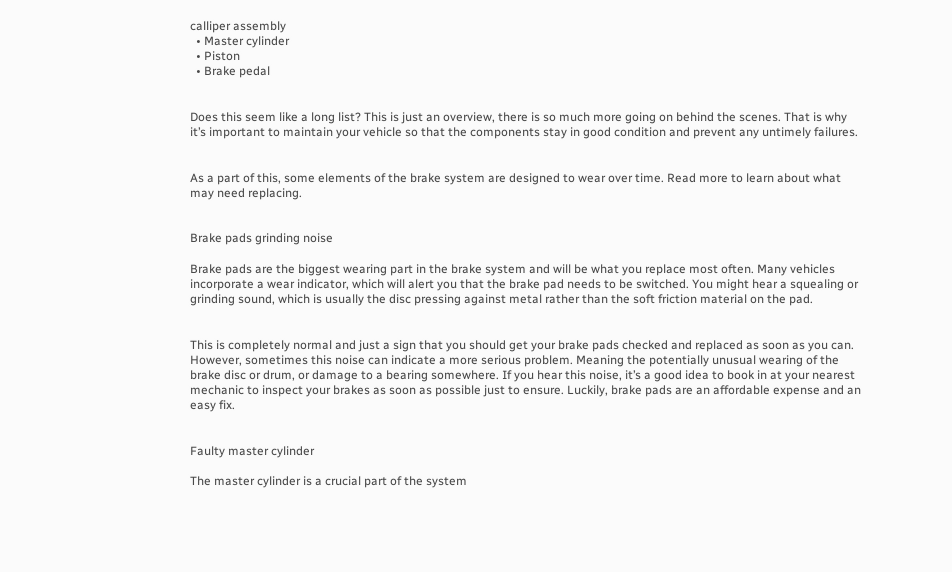calliper assembly
  • Master cylinder
  • Piston
  • Brake pedal


Does this seem like a long list? This is just an overview, there is so much more going on behind the scenes. That is why it’s important to maintain your vehicle so that the components stay in good condition and prevent any untimely failures.


As a part of this, some elements of the brake system are designed to wear over time. Read more to learn about what may need replacing.


Brake pads grinding noise

Brake pads are the biggest wearing part in the brake system and will be what you replace most often. Many vehicles incorporate a wear indicator, which will alert you that the brake pad needs to be switched. You might hear a squealing or grinding sound, which is usually the disc pressing against metal rather than the soft friction material on the pad.


This is completely normal and just a sign that you should get your brake pads checked and replaced as soon as you can. However, sometimes this noise can indicate a more serious problem. Meaning the potentially unusual wearing of the brake disc or drum, or damage to a bearing somewhere. If you hear this noise, it’s a good idea to book in at your nearest mechanic to inspect your brakes as soon as possible just to ensure. Luckily, brake pads are an affordable expense and an easy fix.


Faulty master cylinder

The master cylinder is a crucial part of the system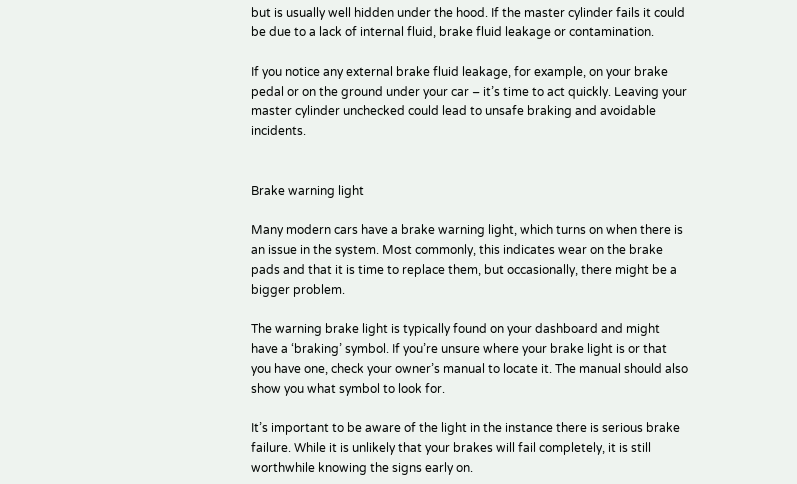but is usually well hidden under the hood. If the master cylinder fails it could be due to a lack of internal fluid, brake fluid leakage or contamination.

If you notice any external brake fluid leakage, for example, on your brake pedal or on the ground under your car – it’s time to act quickly. Leaving your master cylinder unchecked could lead to unsafe braking and avoidable incidents.


Brake warning light

Many modern cars have a brake warning light, which turns on when there is an issue in the system. Most commonly, this indicates wear on the brake pads and that it is time to replace them, but occasionally, there might be a bigger problem.

The warning brake light is typically found on your dashboard and might have a ‘braking’ symbol. If you’re unsure where your brake light is or that you have one, check your owner’s manual to locate it. The manual should also show you what symbol to look for.

It’s important to be aware of the light in the instance there is serious brake failure. While it is unlikely that your brakes will fail completely, it is still worthwhile knowing the signs early on.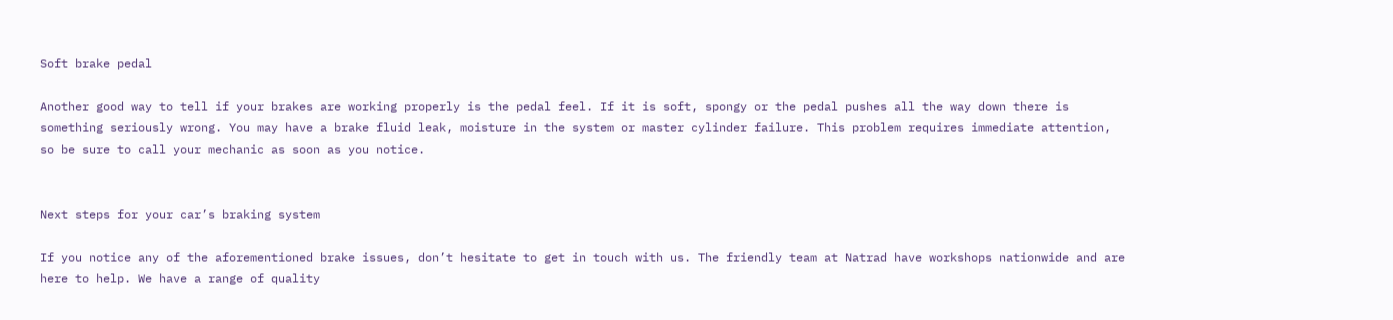Soft brake pedal

Another good way to tell if your brakes are working properly is the pedal feel. If it is soft, spongy or the pedal pushes all the way down there is something seriously wrong. You may have a brake fluid leak, moisture in the system or master cylinder failure. This problem requires immediate attention, so be sure to call your mechanic as soon as you notice.


Next steps for your car’s braking system

If you notice any of the aforementioned brake issues, don’t hesitate to get in touch with us. The friendly team at Natrad have workshops nationwide and are here to help. We have a range of quality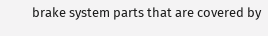brake system parts that are covered by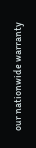our nationwide warranty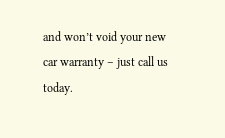and won’t void your new car warranty – just call us today.